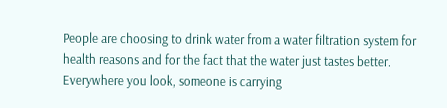People are choosing to drink water from a water filtration system for health reasons and for the fact that the water just tastes better. Everywhere you look, someone is carrying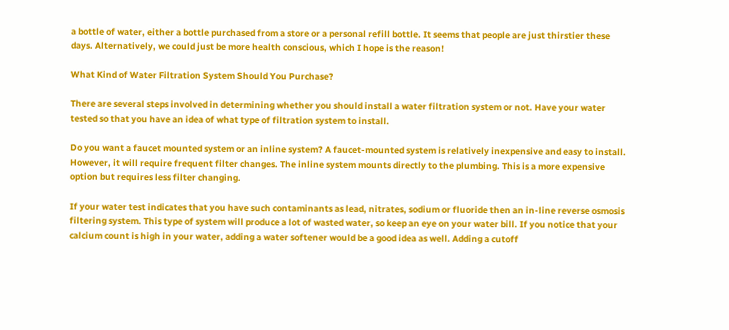a bottle of water, either a bottle purchased from a store or a personal refill bottle. It seems that people are just thirstier these days. Alternatively, we could just be more health conscious, which I hope is the reason!

What Kind of Water Filtration System Should You Purchase?

There are several steps involved in determining whether you should install a water filtration system or not. Have your water tested so that you have an idea of what type of filtration system to install.

Do you want a faucet mounted system or an inline system? A faucet-mounted system is relatively inexpensive and easy to install. However, it will require frequent filter changes. The inline system mounts directly to the plumbing. This is a more expensive option but requires less filter changing.

If your water test indicates that you have such contaminants as lead, nitrates, sodium or fluoride then an in-line reverse osmosis filtering system. This type of system will produce a lot of wasted water, so keep an eye on your water bill. If you notice that your calcium count is high in your water, adding a water softener would be a good idea as well. Adding a cutoff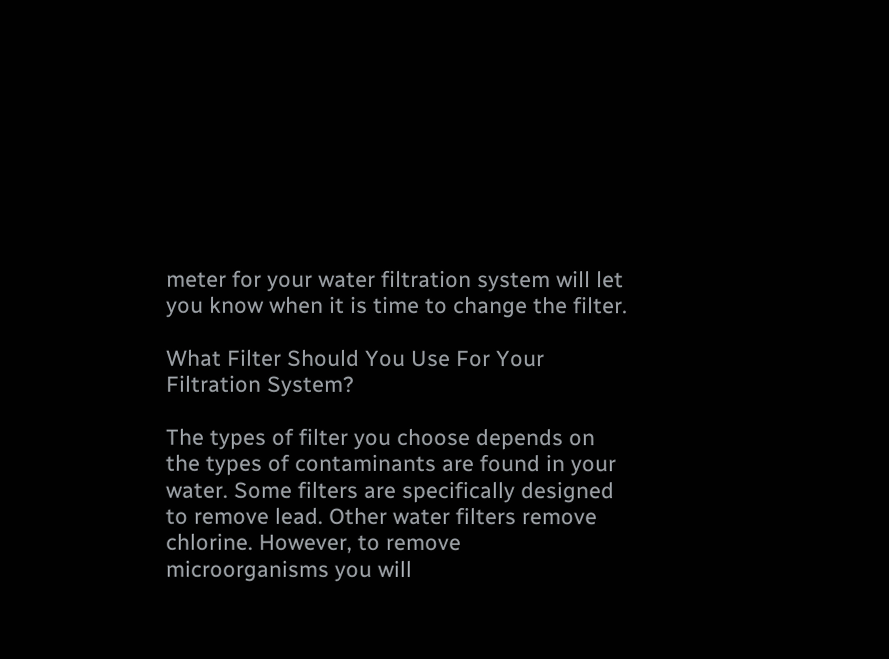meter for your water filtration system will let you know when it is time to change the filter.

What Filter Should You Use For Your Filtration System?

The types of filter you choose depends on the types of contaminants are found in your water. Some filters are specifically designed to remove lead. Other water filters remove chlorine. However, to remove microorganisms you will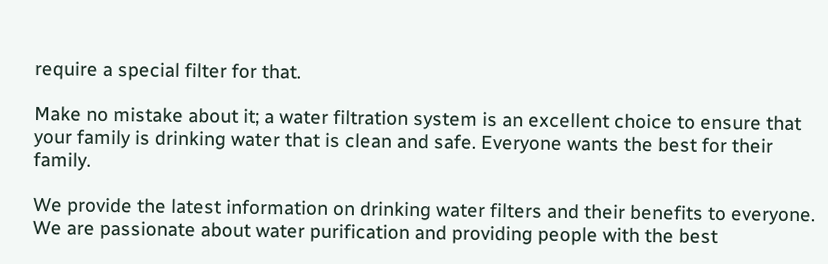require a special filter for that.

Make no mistake about it; a water filtration system is an excellent choice to ensure that your family is drinking water that is clean and safe. Everyone wants the best for their family.

We provide the latest information on drinking water filters and their benefits to everyone. We are passionate about water purification and providing people with the best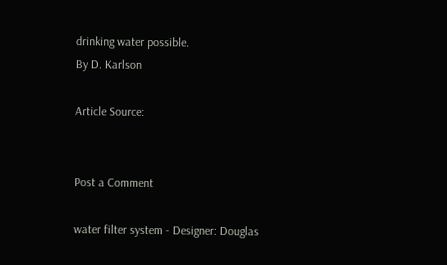drinking water possible.
By D. Karlson

Article Source:


Post a Comment

water filter system - Designer: Douglas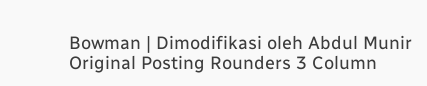Bowman | Dimodifikasi oleh Abdul Munir Original Posting Rounders 3 Column